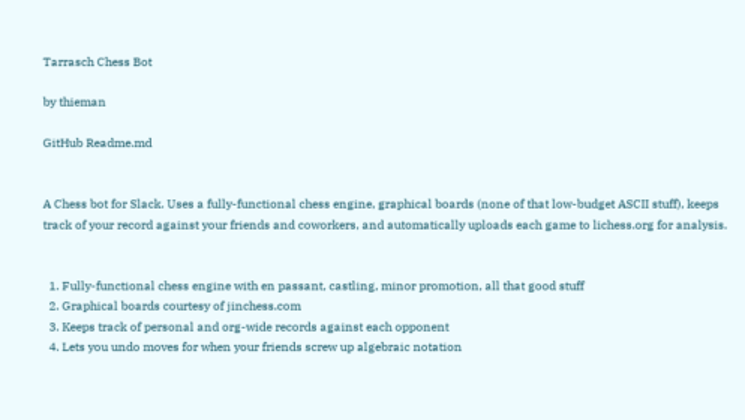Tarrasch Chess Bot

by thieman

GitHub Readme.md


A Chess bot for Slack. Uses a fully-functional chess engine, graphical boards (none of that low-budget ASCII stuff), keeps track of your record against your friends and coworkers, and automatically uploads each game to lichess.org for analysis.


  1. Fully-functional chess engine with en passant, castling, minor promotion, all that good stuff
  2. Graphical boards courtesy of jinchess.com
  3. Keeps track of personal and org-wide records against each opponent
  4. Lets you undo moves for when your friends screw up algebraic notation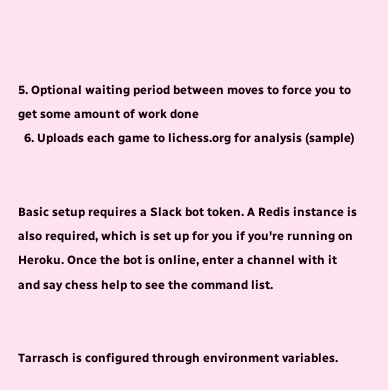5. Optional waiting period between moves to force you to get some amount of work done
  6. Uploads each game to lichess.org for analysis (sample)


Basic setup requires a Slack bot token. A Redis instance is also required, which is set up for you if you're running on Heroku. Once the bot is online, enter a channel with it and say chess help to see the command list.


Tarrasch is configured through environment variables.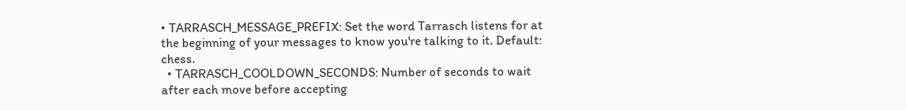• TARRASCH_MESSAGE_PREFIX: Set the word Tarrasch listens for at the beginning of your messages to know you're talking to it. Default: chess.
  • TARRASCH_COOLDOWN_SECONDS: Number of seconds to wait after each move before accepting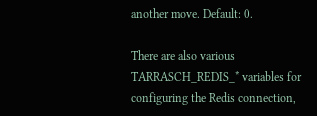another move. Default: 0.

There are also various TARRASCH_REDIS_* variables for configuring the Redis connection,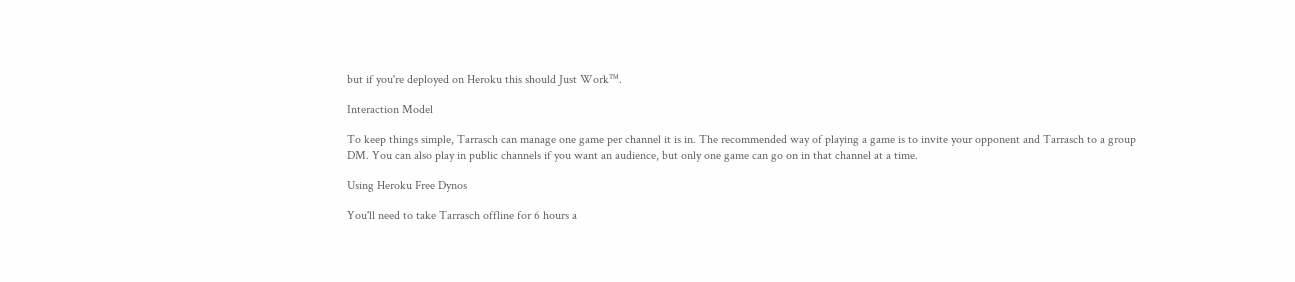but if you're deployed on Heroku this should Just Work™.

Interaction Model

To keep things simple, Tarrasch can manage one game per channel it is in. The recommended way of playing a game is to invite your opponent and Tarrasch to a group DM. You can also play in public channels if you want an audience, but only one game can go on in that channel at a time.

Using Heroku Free Dynos

You'll need to take Tarrasch offline for 6 hours a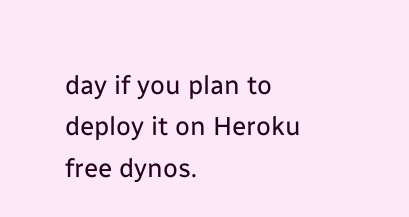day if you plan to deploy it on Heroku free dynos.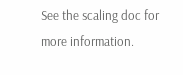See the scaling doc for more information.